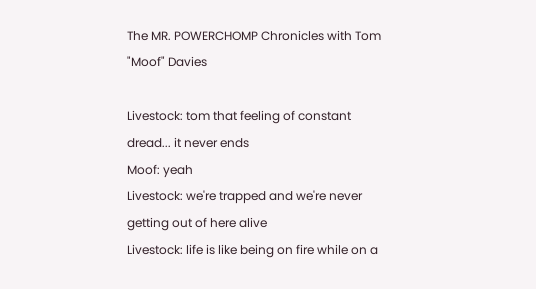The MR. POWERCHOMP Chronicles with Tom "Moof" Davies

Livestock: tom that feeling of constant dread... it never ends
Moof: yeah
Livestock: we're trapped and we're never getting out of here alive
Livestock: life is like being on fire while on a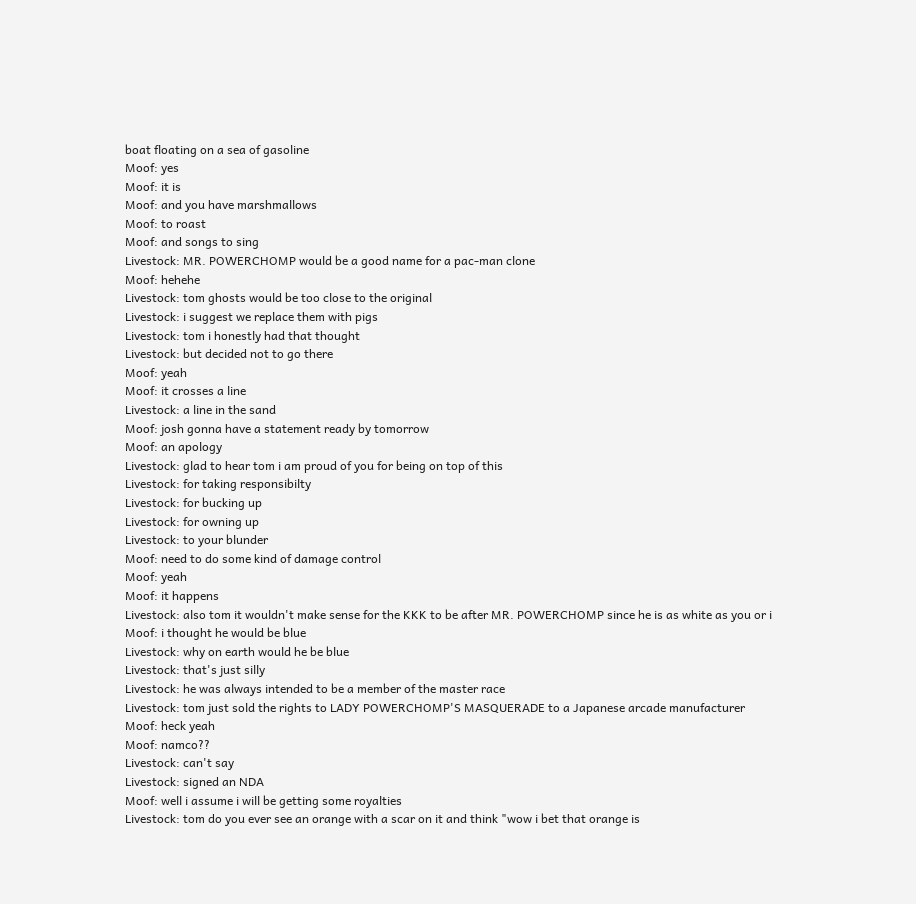boat floating on a sea of gasoline
Moof: yes
Moof: it is
Moof: and you have marshmallows
Moof: to roast
Moof: and songs to sing
Livestock: MR. POWERCHOMP would be a good name for a pac-man clone
Moof: hehehe
Livestock: tom ghosts would be too close to the original
Livestock: i suggest we replace them with pigs
Livestock: tom i honestly had that thought
Livestock: but decided not to go there
Moof: yeah
Moof: it crosses a line
Livestock: a line in the sand
Moof: josh gonna have a statement ready by tomorrow
Moof: an apology
Livestock: glad to hear tom i am proud of you for being on top of this
Livestock: for taking responsibilty
Livestock: for bucking up
Livestock: for owning up
Livestock: to your blunder
Moof: need to do some kind of damage control
Moof: yeah
Moof: it happens
Livestock: also tom it wouldn't make sense for the KKK to be after MR. POWERCHOMP since he is as white as you or i
Moof: i thought he would be blue
Livestock: why on earth would he be blue
Livestock: that's just silly
Livestock: he was always intended to be a member of the master race
Livestock: tom just sold the rights to LADY POWERCHOMP'S MASQUERADE to a Japanese arcade manufacturer
Moof: heck yeah
Moof: namco??
Livestock: can't say
Livestock: signed an NDA
Moof: well i assume i will be getting some royalties
Livestock: tom do you ever see an orange with a scar on it and think "wow i bet that orange is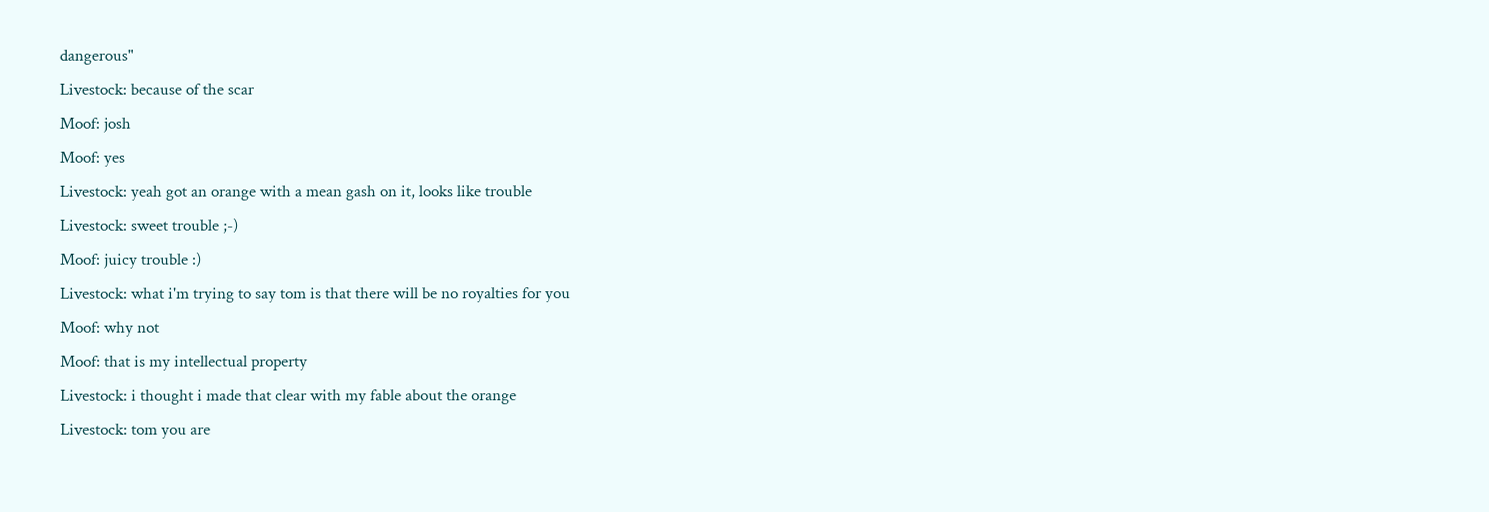dangerous"
Livestock: because of the scar
Moof: josh
Moof: yes
Livestock: yeah got an orange with a mean gash on it, looks like trouble
Livestock: sweet trouble ;-)
Moof: juicy trouble :)
Livestock: what i'm trying to say tom is that there will be no royalties for you
Moof: why not
Moof: that is my intellectual property
Livestock: i thought i made that clear with my fable about the orange
Livestock: tom you are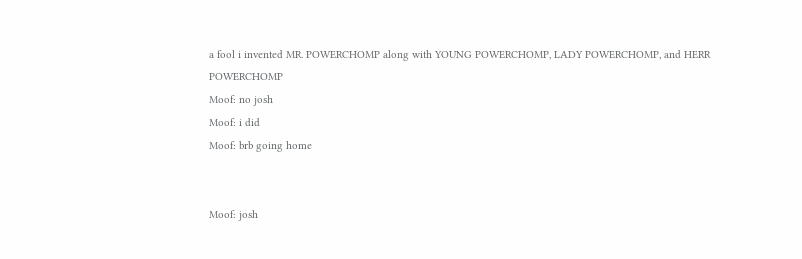a fool i invented MR. POWERCHOMP along with YOUNG POWERCHOMP, LADY POWERCHOMP, and HERR POWERCHOMP
Moof: no josh
Moof: i did
Moof: brb going home


Moof: josh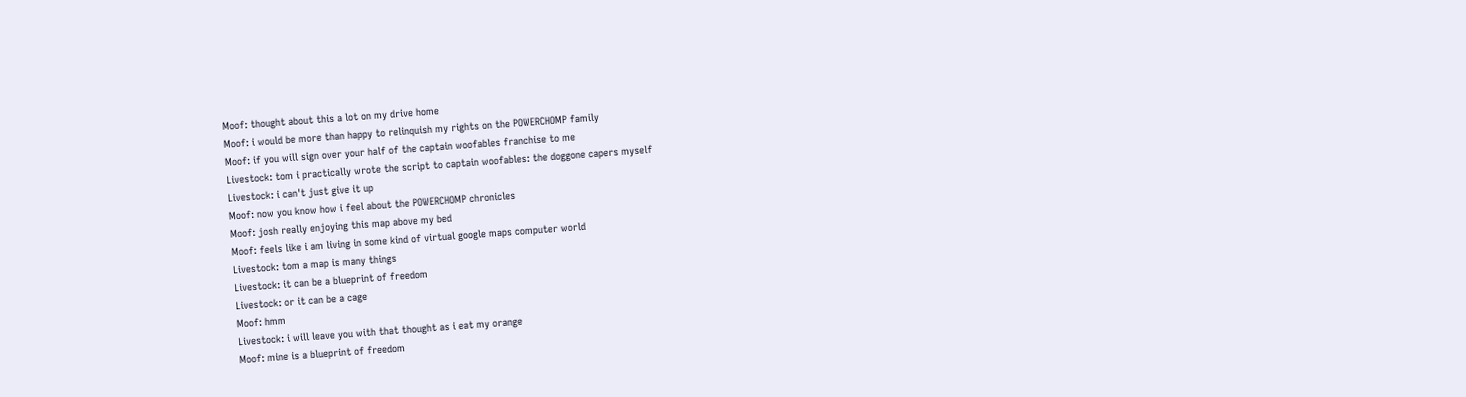Moof: thought about this a lot on my drive home
Moof: i would be more than happy to relinquish my rights on the POWERCHOMP family
Moof: if you will sign over your half of the captain woofables franchise to me
Livestock: tom i practically wrote the script to captain woofables: the doggone capers myself
Livestock: i can't just give it up
Moof: now you know how i feel about the POWERCHOMP chronicles
Moof: josh really enjoying this map above my bed
Moof: feels like i am living in some kind of virtual google maps computer world
Livestock: tom a map is many things
Livestock: it can be a blueprint of freedom
Livestock: or it can be a cage
Moof: hmm
Livestock: i will leave you with that thought as i eat my orange
Moof: mine is a blueprint of freedom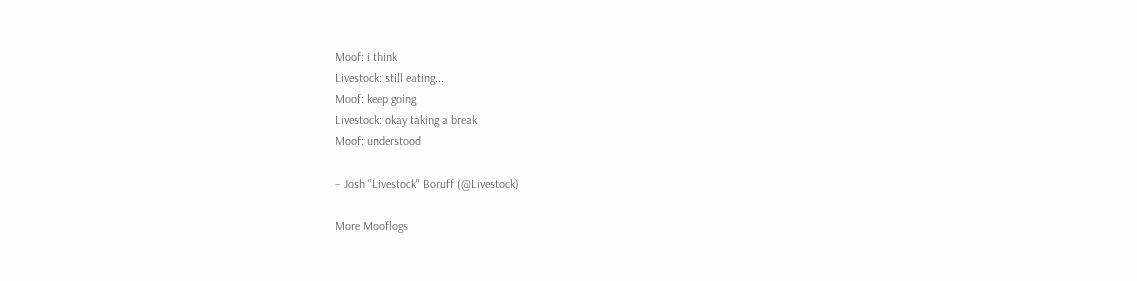Moof: i think
Livestock: still eating...
Moof: keep going
Livestock: okay taking a break
Moof: understood

– Josh "Livestock" Boruff (@Livestock)

More Mooflogs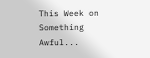This Week on Something Awful...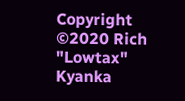Copyright ©2020 Rich "Lowtax" Kyanka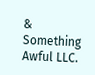& Something Awful LLC.